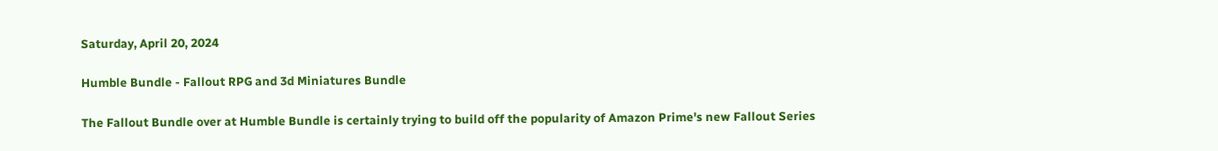Saturday, April 20, 2024

Humble Bundle - Fallout RPG and 3d Miniatures Bundle

The Fallout Bundle over at Humble Bundle is certainly trying to build off the popularity of Amazon Prime's new Fallout Series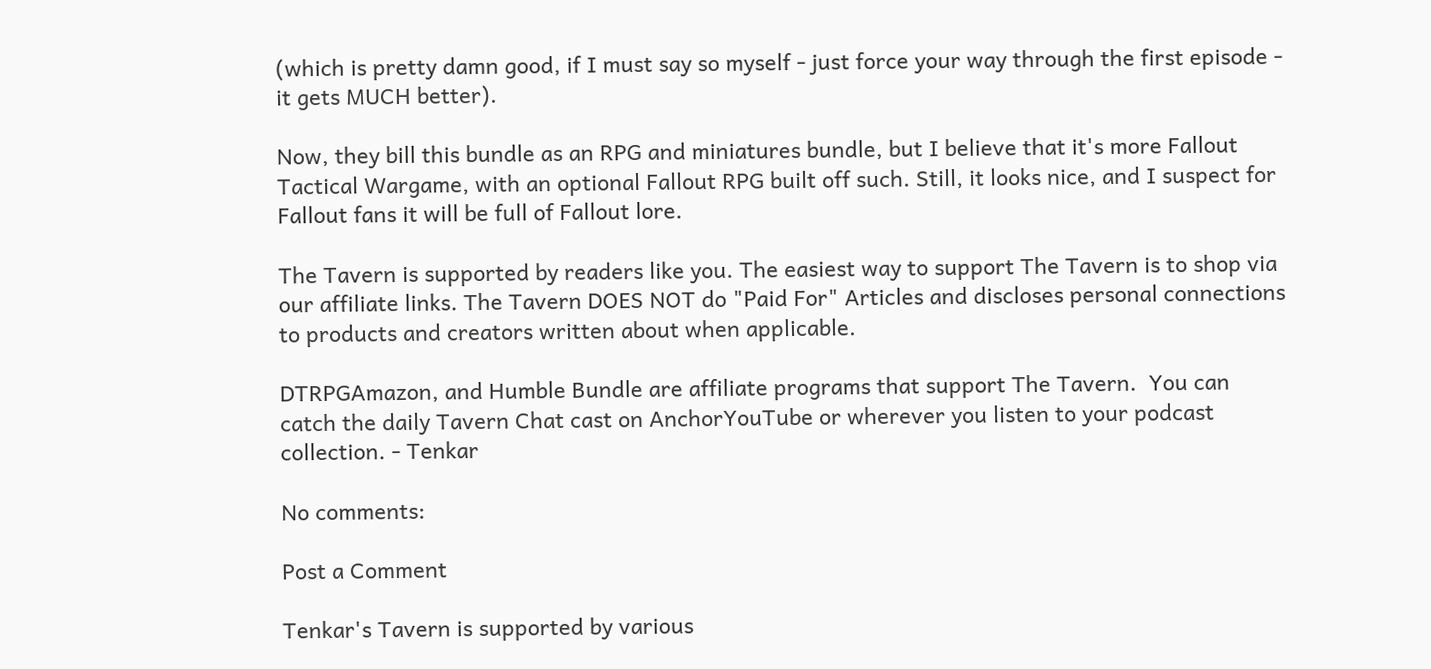(which is pretty damn good, if I must say so myself - just force your way through the first episode - it gets MUCH better).

Now, they bill this bundle as an RPG and miniatures bundle, but I believe that it's more Fallout Tactical Wargame, with an optional Fallout RPG built off such. Still, it looks nice, and I suspect for Fallout fans it will be full of Fallout lore.

The Tavern is supported by readers like you. The easiest way to support The Tavern is to shop via our affiliate links. The Tavern DOES NOT do "Paid For" Articles and discloses personal connections to products and creators written about when applicable.

DTRPGAmazon, and Humble Bundle are affiliate programs that support The Tavern.  You can catch the daily Tavern Chat cast on AnchorYouTube or wherever you listen to your podcast collection. - Tenkar

No comments:

Post a Comment

Tenkar's Tavern is supported by various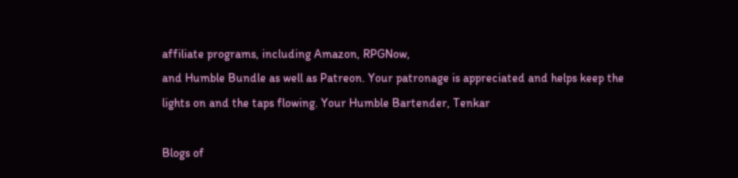affiliate programs, including Amazon, RPGNow,
and Humble Bundle as well as Patreon. Your patronage is appreciated and helps keep the
lights on and the taps flowing. Your Humble Bartender, Tenkar

Blogs of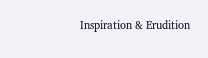Inspiration & Erudition